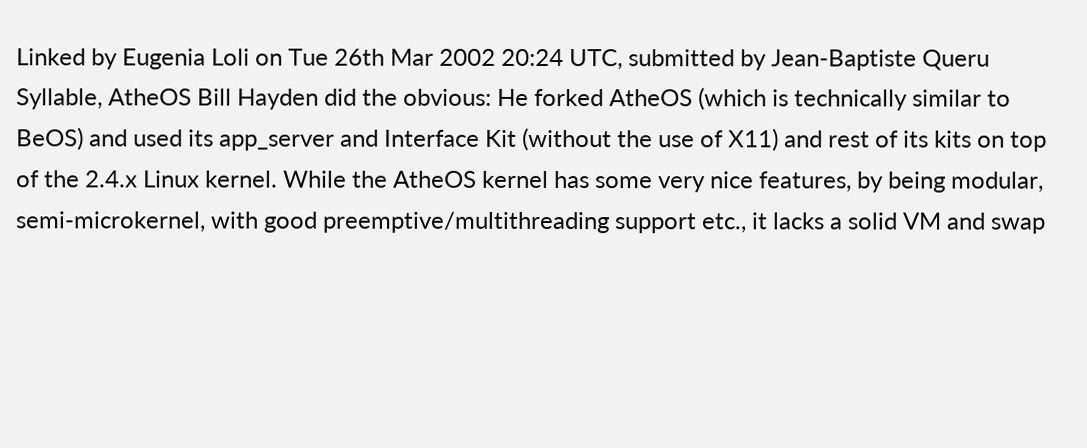Linked by Eugenia Loli on Tue 26th Mar 2002 20:24 UTC, submitted by Jean-Baptiste Queru
Syllable, AtheOS Bill Hayden did the obvious: He forked AtheOS (which is technically similar to BeOS) and used its app_server and Interface Kit (without the use of X11) and rest of its kits on top of the 2.4.x Linux kernel. While the AtheOS kernel has some very nice features, by being modular, semi-microkernel, with good preemptive/multithreading support etc., it lacks a solid VM and swap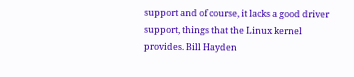support and of course, it lacks a good driver support, things that the Linux kernel provides. Bill Hayden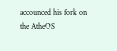accounced his fork on the AtheOS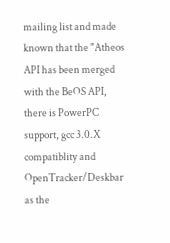mailing list and made known that the "Atheos API has been merged with the BeOS API, there is PowerPC support, gcc 3.0.X compatiblity and OpenTracker/Deskbar as the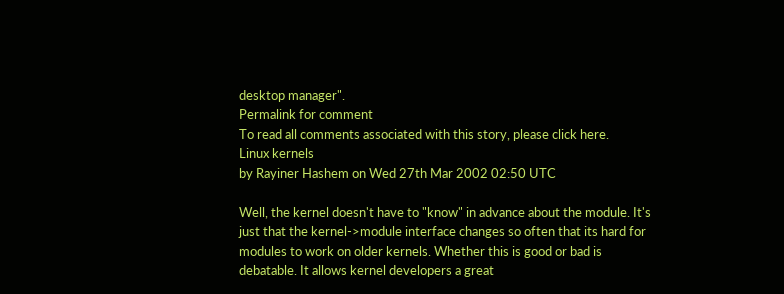desktop manager".
Permalink for comment
To read all comments associated with this story, please click here.
Linux kernels
by Rayiner Hashem on Wed 27th Mar 2002 02:50 UTC

Well, the kernel doesn't have to "know" in advance about the module. It's just that the kernel->module interface changes so often that its hard for modules to work on older kernels. Whether this is good or bad is debatable. It allows kernel developers a great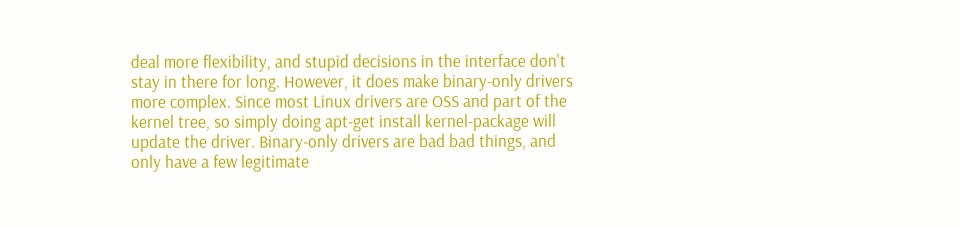deal more flexibility, and stupid decisions in the interface don't stay in there for long. However, it does make binary-only drivers more complex. Since most Linux drivers are OSS and part of the kernel tree, so simply doing apt-get install kernel-package will update the driver. Binary-only drivers are bad bad things, and only have a few legitimate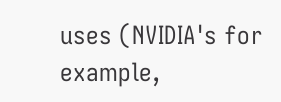uses (NVIDIA's for example,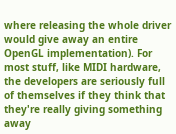where releasing the whole driver would give away an entire OpenGL implementation). For most stuff, like MIDI hardware, the developers are seriously full of themselves if they think that they're really giving something away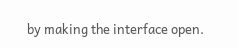by making the interface open.